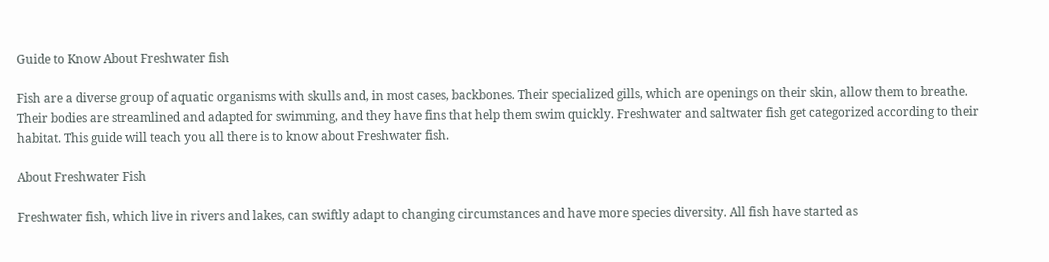Guide to Know About Freshwater fish

Fish are a diverse group of aquatic organisms with skulls and, in most cases, backbones. Their specialized gills, which are openings on their skin, allow them to breathe. Their bodies are streamlined and adapted for swimming, and they have fins that help them swim quickly. Freshwater and saltwater fish get categorized according to their habitat. This guide will teach you all there is to know about Freshwater fish.

About Freshwater Fish

Freshwater fish, which live in rivers and lakes, can swiftly adapt to changing circumstances and have more species diversity. All fish have started as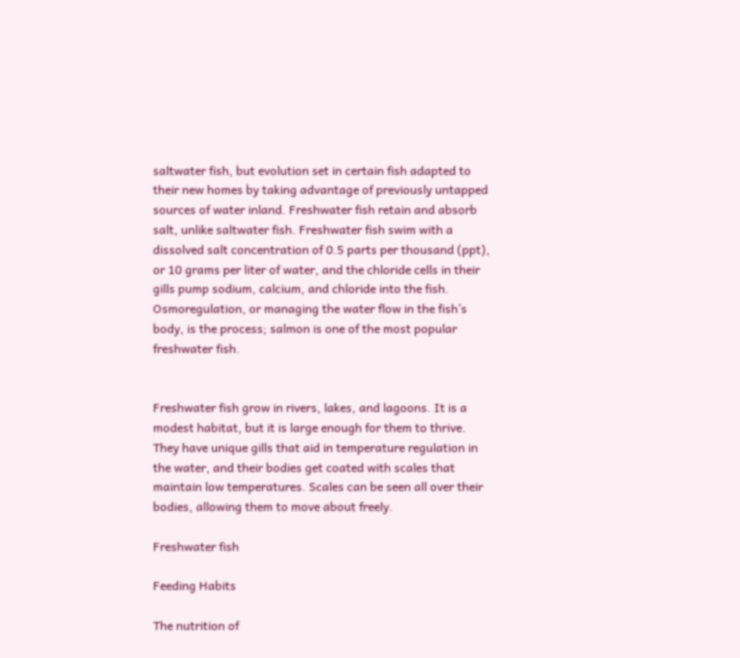saltwater fish, but evolution set in certain fish adapted to their new homes by taking advantage of previously untapped sources of water inland. Freshwater fish retain and absorb salt, unlike saltwater fish. Freshwater fish swim with a dissolved salt concentration of 0.5 parts per thousand (ppt), or 10 grams per liter of water, and the chloride cells in their gills pump sodium, calcium, and chloride into the fish. Osmoregulation, or managing the water flow in the fish’s body, is the process; salmon is one of the most popular freshwater fish.


Freshwater fish grow in rivers, lakes, and lagoons. It is a modest habitat, but it is large enough for them to thrive. They have unique gills that aid in temperature regulation in the water, and their bodies get coated with scales that maintain low temperatures. Scales can be seen all over their bodies, allowing them to move about freely.

Freshwater fish

Feeding Habits

The nutrition of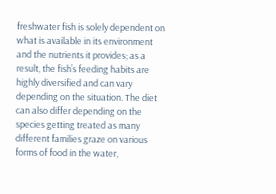freshwater fish is solely dependent on what is available in its environment and the nutrients it provides; as a result, the fish’s feeding habits are highly diversified and can vary depending on the situation. The diet can also differ depending on the species getting treated as many different families graze on various forms of food in the water,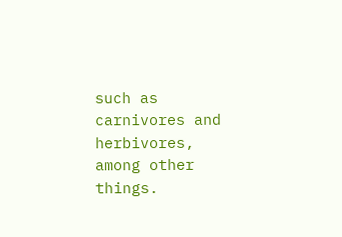such as carnivores and herbivores, among other things.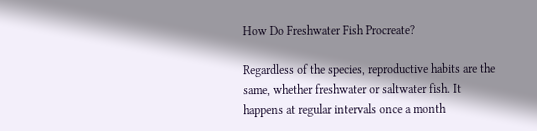How Do Freshwater Fish Procreate?

Regardless of the species, reproductive habits are the same, whether freshwater or saltwater fish. It happens at regular intervals once a month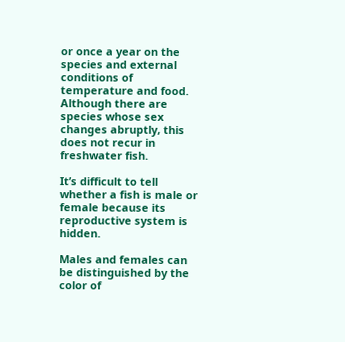or once a year on the species and external conditions of temperature and food. Although there are species whose sex changes abruptly, this does not recur in freshwater fish.

It’s difficult to tell whether a fish is male or female because its reproductive system is hidden.

Males and females can be distinguished by the color of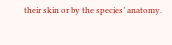their skin or by the species’ anatomy.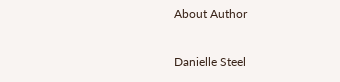About Author

Danielle Steel